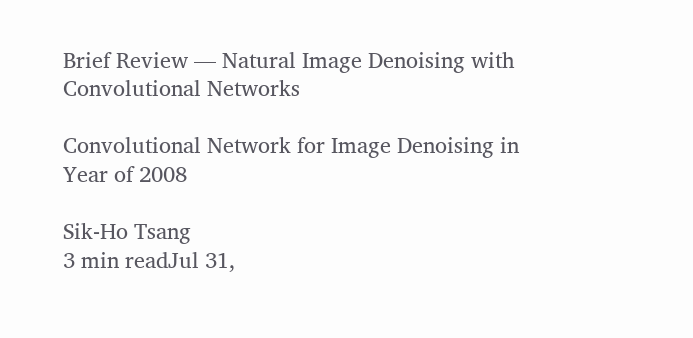Brief Review — Natural Image Denoising with Convolutional Networks

Convolutional Network for Image Denoising in Year of 2008

Sik-Ho Tsang
3 min readJul 31,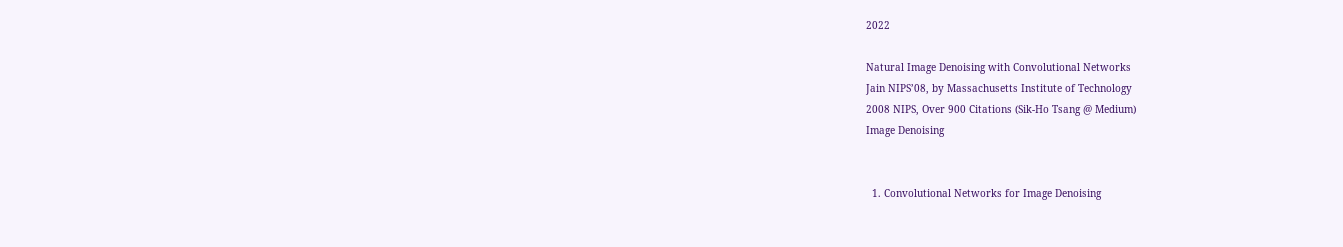2022

Natural Image Denoising with Convolutional Networks
Jain NIPS’08, by Massachusetts Institute of Technology
2008 NIPS, Over 900 Citations (Sik-Ho Tsang @ Medium)
Image Denoising


  1. Convolutional Networks for Image Denoising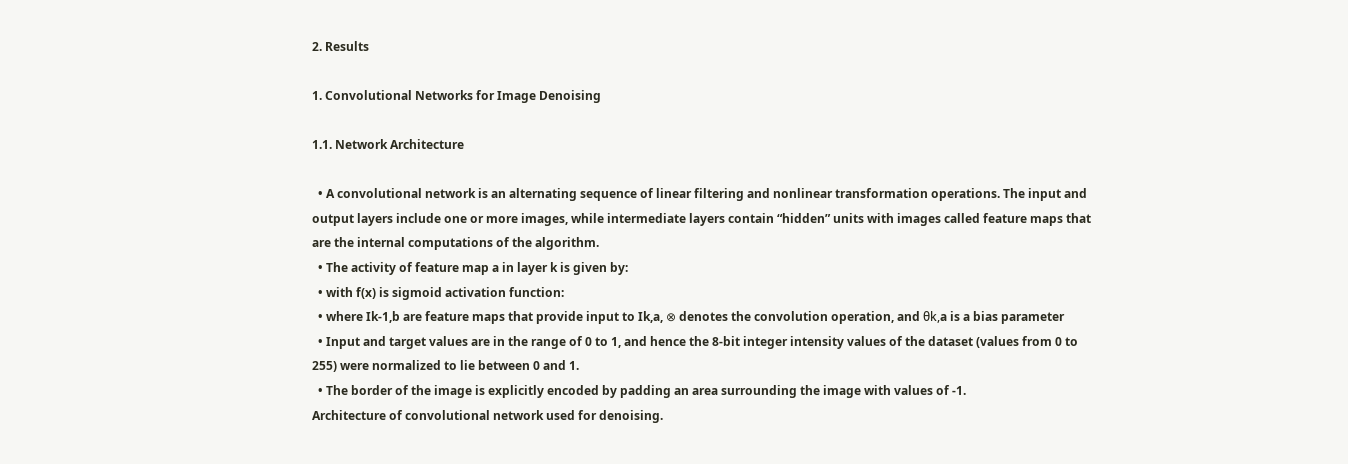2. Results

1. Convolutional Networks for Image Denoising

1.1. Network Architecture

  • A convolutional network is an alternating sequence of linear filtering and nonlinear transformation operations. The input and output layers include one or more images, while intermediate layers contain “hidden” units with images called feature maps that are the internal computations of the algorithm.
  • The activity of feature map a in layer k is given by:
  • with f(x) is sigmoid activation function:
  • where Ik-1,b are feature maps that provide input to Ik,a, ⊗ denotes the convolution operation, and θk,a is a bias parameter
  • Input and target values are in the range of 0 to 1, and hence the 8-bit integer intensity values of the dataset (values from 0 to 255) were normalized to lie between 0 and 1.
  • The border of the image is explicitly encoded by padding an area surrounding the image with values of -1.
Architecture of convolutional network used for denoising.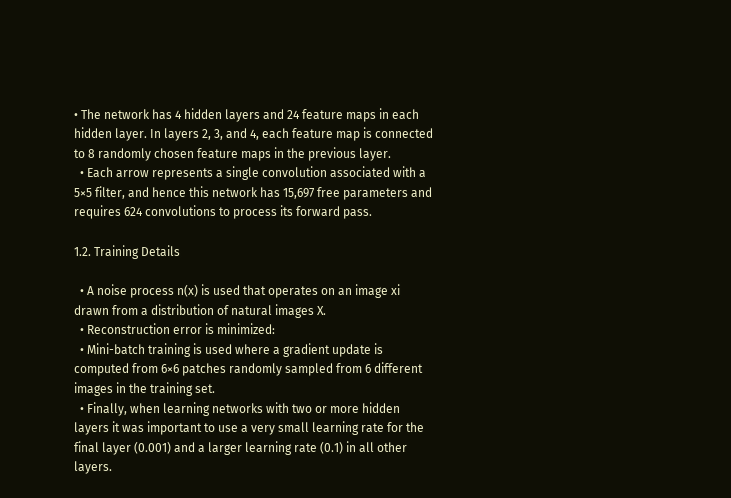• The network has 4 hidden layers and 24 feature maps in each hidden layer. In layers 2, 3, and 4, each feature map is connected to 8 randomly chosen feature maps in the previous layer.
  • Each arrow represents a single convolution associated with a 5×5 filter, and hence this network has 15,697 free parameters and requires 624 convolutions to process its forward pass.

1.2. Training Details

  • A noise process n(x) is used that operates on an image xi drawn from a distribution of natural images X.
  • Reconstruction error is minimized:
  • Mini-batch training is used where a gradient update is computed from 6×6 patches randomly sampled from 6 different images in the training set.
  • Finally, when learning networks with two or more hidden layers it was important to use a very small learning rate for the final layer (0.001) and a larger learning rate (0.1) in all other layers.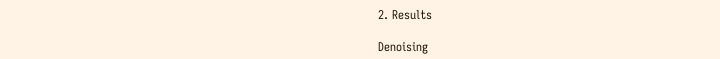2. Results

Denoising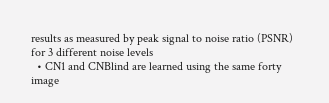results as measured by peak signal to noise ratio (PSNR) for 3 different noise levels
  • CN1 and CNBlind are learned using the same forty image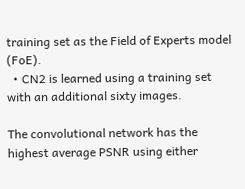training set as the Field of Experts model (FoE).
  • CN2 is learned using a training set with an additional sixty images.

The convolutional network has the highest average PSNR using either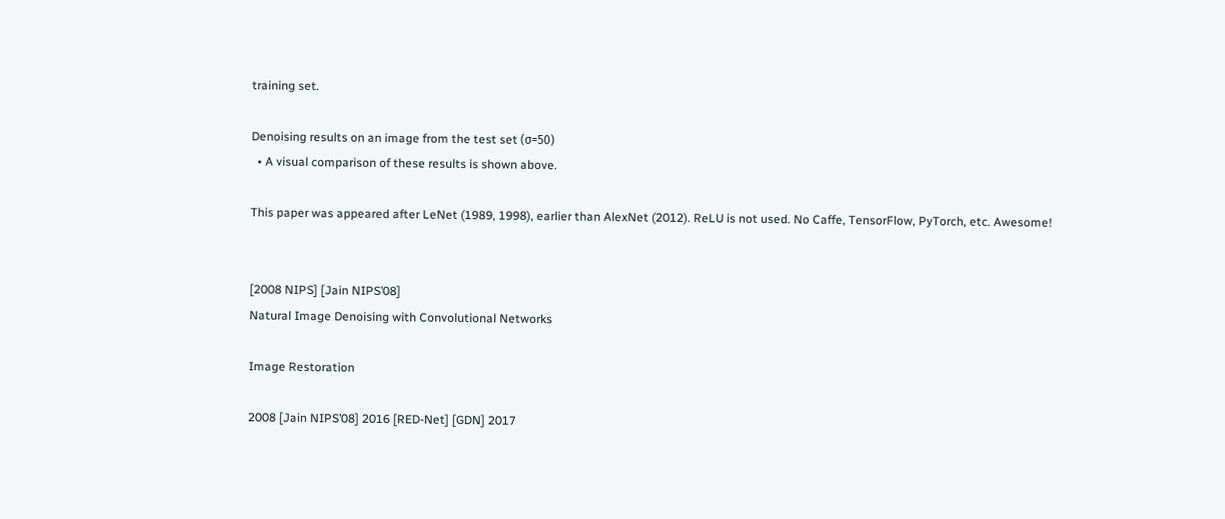training set.

Denoising results on an image from the test set (σ=50)
  • A visual comparison of these results is shown above.

This paper was appeared after LeNet (1989, 1998), earlier than AlexNet (2012). ReLU is not used. No Caffe, TensorFlow, PyTorch, etc. Awesome!


[2008 NIPS] [Jain NIPS’08]
Natural Image Denoising with Convolutional Networks

Image Restoration

2008 [Jain NIPS’08] 2016 [RED-Net] [GDN] 2017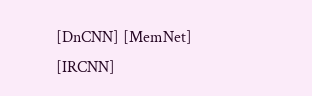[DnCNN] [MemNet] [IRCNN]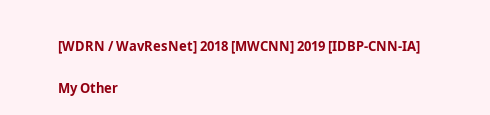[WDRN / WavResNet] 2018 [MWCNN] 2019 [IDBP-CNN-IA]

My Other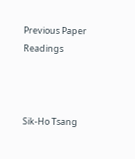Previous Paper Readings



Sik-Ho Tsang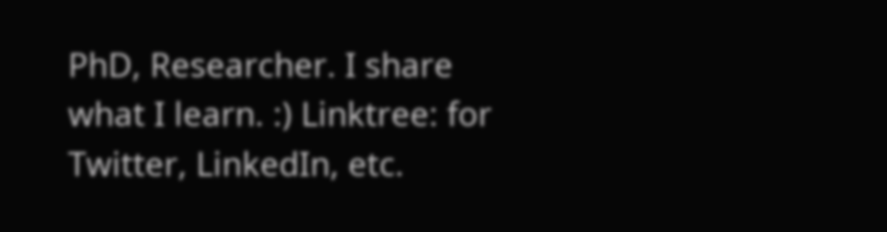PhD, Researcher. I share what I learn. :) Linktree: for Twitter, LinkedIn, etc.